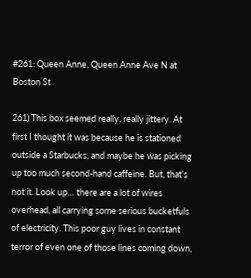#261: Queen Anne, Queen Anne Ave N at Boston St

261) This box seemed really, really jittery. At first I thought it was because he is stationed outside a Starbucks, and maybe he was picking up too much second-hand caffeine. But, that’s not it. Look up… there are a lot of wires overhead, all carrying some serious bucketfuls of electricity. This poor guy lives in constant terror of even one of those lines coming down,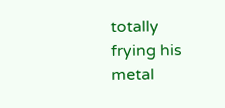totally frying his metal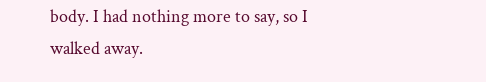body. I had nothing more to say, so I walked away.